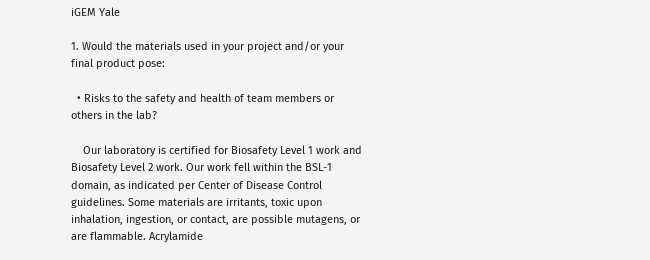iGEM Yale

1. Would the materials used in your project and/or your final product pose:

  • Risks to the safety and health of team members or others in the lab?

    Our laboratory is certified for Biosafety Level 1 work and Biosafety Level 2 work. Our work fell within the BSL-1 domain, as indicated per Center of Disease Control guidelines. Some materials are irritants, toxic upon inhalation, ingestion, or contact, are possible mutagens, or are flammable. Acrylamide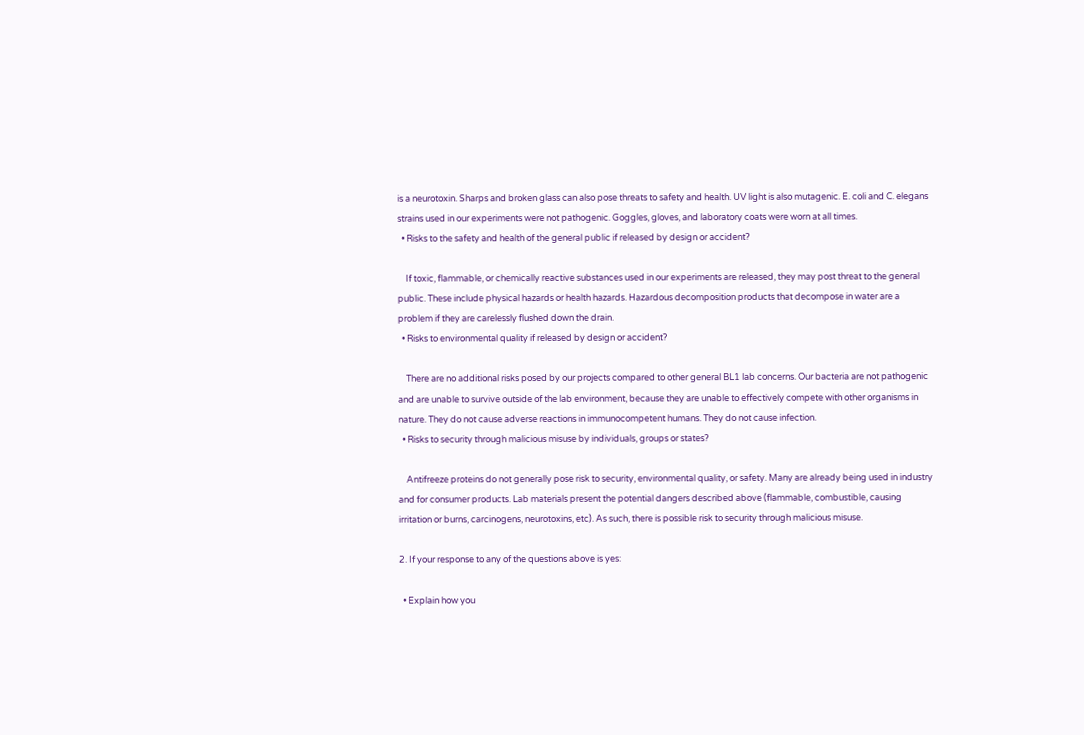is a neurotoxin. Sharps and broken glass can also pose threats to safety and health. UV light is also mutagenic. E. coli and C. elegans strains used in our experiments were not pathogenic. Goggles, gloves, and laboratory coats were worn at all times.
  • Risks to the safety and health of the general public if released by design or accident?

    If toxic, flammable, or chemically reactive substances used in our experiments are released, they may post threat to the general public. These include physical hazards or health hazards. Hazardous decomposition products that decompose in water are a problem if they are carelessly flushed down the drain.
  • Risks to environmental quality if released by design or accident?

    There are no additional risks posed by our projects compared to other general BL1 lab concerns. Our bacteria are not pathogenic and are unable to survive outside of the lab environment, because they are unable to effectively compete with other organisms in nature. They do not cause adverse reactions in immunocompetent humans. They do not cause infection.
  • Risks to security through malicious misuse by individuals, groups or states?

    Antifreeze proteins do not generally pose risk to security, environmental quality, or safety. Many are already being used in industry and for consumer products. Lab materials present the potential dangers described above (flammable, combustible, causing irritation or burns, carcinogens, neurotoxins, etc). As such, there is possible risk to security through malicious misuse.

2. If your response to any of the questions above is yes:

  • Explain how you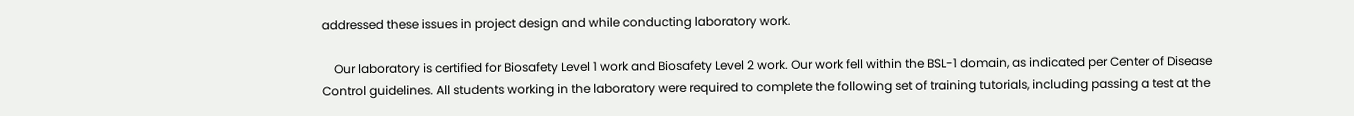addressed these issues in project design and while conducting laboratory work.

    Our laboratory is certified for Biosafety Level 1 work and Biosafety Level 2 work. Our work fell within the BSL-1 domain, as indicated per Center of Disease Control guidelines. All students working in the laboratory were required to complete the following set of training tutorials, including passing a test at the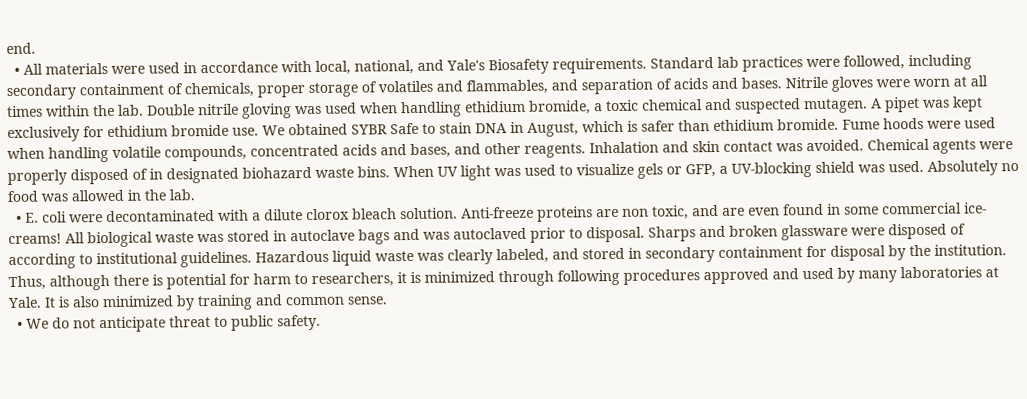end.
  • All materials were used in accordance with local, national, and Yale's Biosafety requirements. Standard lab practices were followed, including secondary containment of chemicals, proper storage of volatiles and flammables, and separation of acids and bases. Nitrile gloves were worn at all times within the lab. Double nitrile gloving was used when handling ethidium bromide, a toxic chemical and suspected mutagen. A pipet was kept exclusively for ethidium bromide use. We obtained SYBR Safe to stain DNA in August, which is safer than ethidium bromide. Fume hoods were used when handling volatile compounds, concentrated acids and bases, and other reagents. Inhalation and skin contact was avoided. Chemical agents were properly disposed of in designated biohazard waste bins. When UV light was used to visualize gels or GFP, a UV-blocking shield was used. Absolutely no food was allowed in the lab.
  • E. coli were decontaminated with a dilute clorox bleach solution. Anti-freeze proteins are non toxic, and are even found in some commercial ice-creams! All biological waste was stored in autoclave bags and was autoclaved prior to disposal. Sharps and broken glassware were disposed of according to institutional guidelines. Hazardous liquid waste was clearly labeled, and stored in secondary containment for disposal by the institution. Thus, although there is potential for harm to researchers, it is minimized through following procedures approved and used by many laboratories at Yale. It is also minimized by training and common sense.
  • We do not anticipate threat to public safety.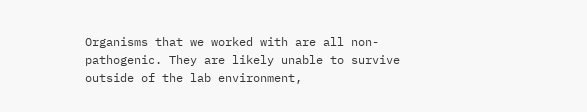Organisms that we worked with are all non-pathogenic. They are likely unable to survive outside of the lab environment,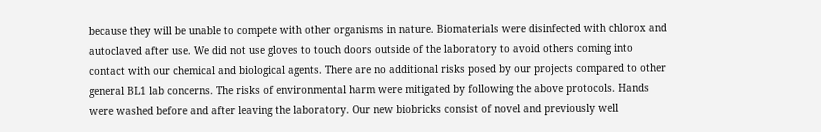because they will be unable to compete with other organisms in nature. Biomaterials were disinfected with chlorox and autoclaved after use. We did not use gloves to touch doors outside of the laboratory to avoid others coming into contact with our chemical and biological agents. There are no additional risks posed by our projects compared to other general BL1 lab concerns. The risks of environmental harm were mitigated by following the above protocols. Hands were washed before and after leaving the laboratory. Our new biobricks consist of novel and previously well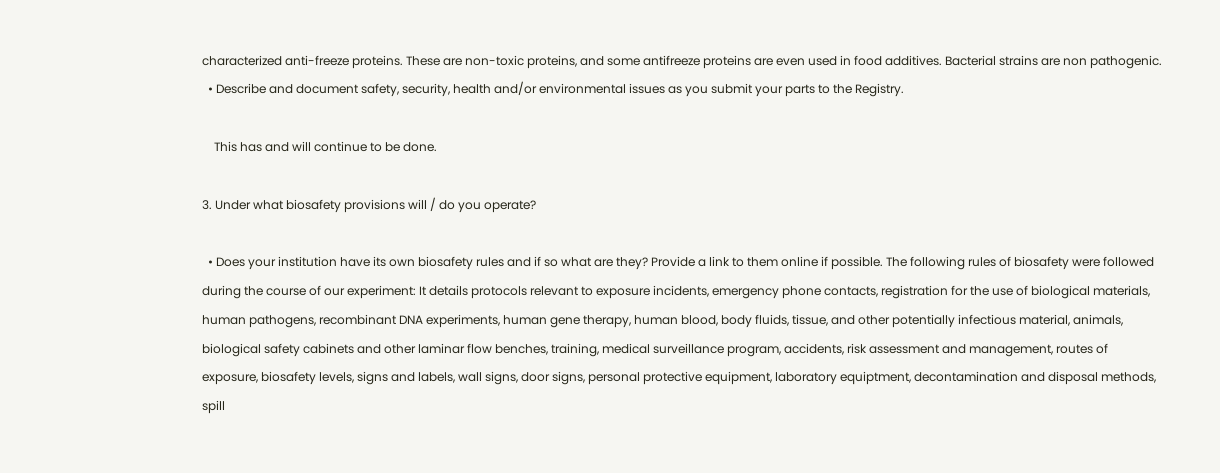characterized anti-freeze proteins. These are non-toxic proteins, and some antifreeze proteins are even used in food additives. Bacterial strains are non pathogenic.
  • Describe and document safety, security, health and/or environmental issues as you submit your parts to the Registry.

    This has and will continue to be done.

3. Under what biosafety provisions will / do you operate?

  • Does your institution have its own biosafety rules and if so what are they? Provide a link to them online if possible. The following rules of biosafety were followed during the course of our experiment: It details protocols relevant to exposure incidents, emergency phone contacts, registration for the use of biological materials, human pathogens, recombinant DNA experiments, human gene therapy, human blood, body fluids, tissue, and other potentially infectious material, animals, biological safety cabinets and other laminar flow benches, training, medical surveillance program, accidents, risk assessment and management, routes of exposure, biosafety levels, signs and labels, wall signs, door signs, personal protective equipment, laboratory equiptment, decontamination and disposal methods, spill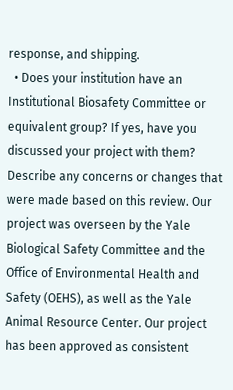response, and shipping.
  • Does your institution have an Institutional Biosafety Committee or equivalent group? If yes, have you discussed your project with them? Describe any concerns or changes that were made based on this review. Our project was overseen by the Yale Biological Safety Committee and the Office of Environmental Health and Safety (OEHS), as well as the Yale Animal Resource Center. Our project has been approved as consistent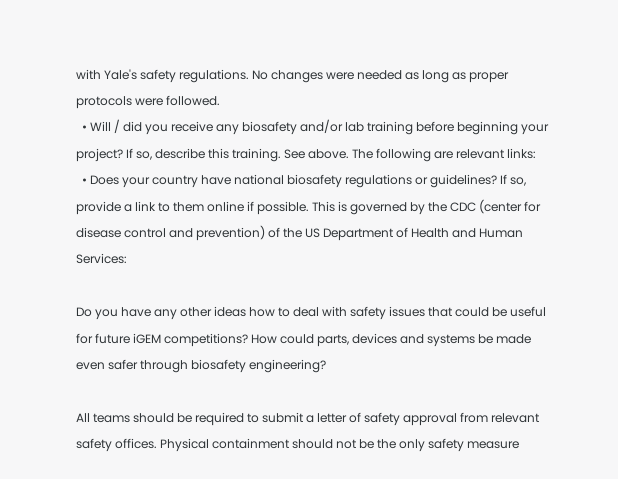with Yale's safety regulations. No changes were needed as long as proper protocols were followed.
  • Will / did you receive any biosafety and/or lab training before beginning your project? If so, describe this training. See above. The following are relevant links:
  • Does your country have national biosafety regulations or guidelines? If so, provide a link to them online if possible. This is governed by the CDC (center for disease control and prevention) of the US Department of Health and Human Services:

Do you have any other ideas how to deal with safety issues that could be useful for future iGEM competitions? How could parts, devices and systems be made even safer through biosafety engineering?

All teams should be required to submit a letter of safety approval from relevant safety offices. Physical containment should not be the only safety measure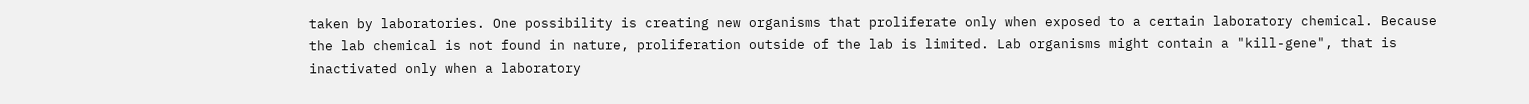taken by laboratories. One possibility is creating new organisms that proliferate only when exposed to a certain laboratory chemical. Because the lab chemical is not found in nature, proliferation outside of the lab is limited. Lab organisms might contain a "kill-gene", that is inactivated only when a laboratory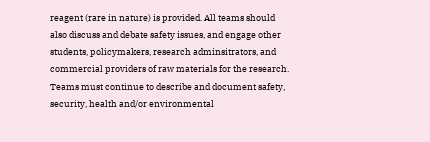reagent (rare in nature) is provided. All teams should also discuss and debate safety issues, and engage other students, policymakers, research adminsitrators, and commercial providers of raw materials for the research. Teams must continue to describe and document safety, security, health and/or environmental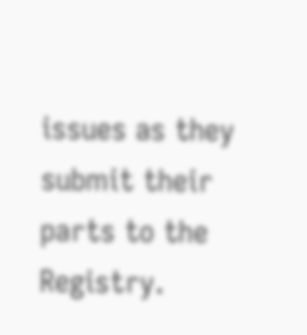issues as they submit their parts to the Registry.